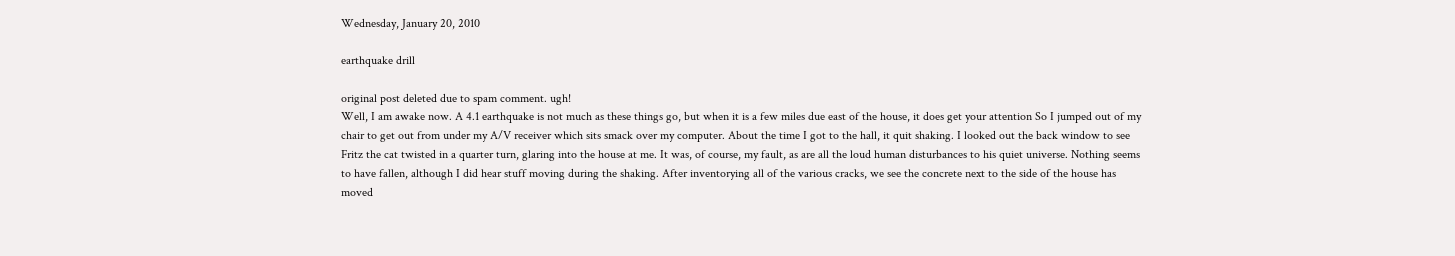Wednesday, January 20, 2010

earthquake drill

original post deleted due to spam comment. ugh!
Well, I am awake now. A 4.1 earthquake is not much as these things go, but when it is a few miles due east of the house, it does get your attention So I jumped out of my chair to get out from under my A/V receiver which sits smack over my computer. About the time I got to the hall, it quit shaking. I looked out the back window to see Fritz the cat twisted in a quarter turn, glaring into the house at me. It was, of course, my fault, as are all the loud human disturbances to his quiet universe. Nothing seems to have fallen, although I did hear stuff moving during the shaking. After inventorying all of the various cracks, we see the concrete next to the side of the house has moved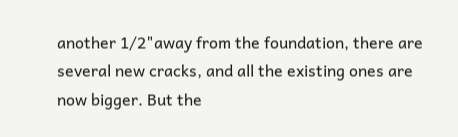another 1/2"away from the foundation, there are several new cracks, and all the existing ones are now bigger. But the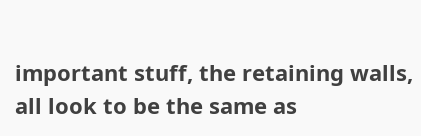important stuff, the retaining walls, all look to be the same as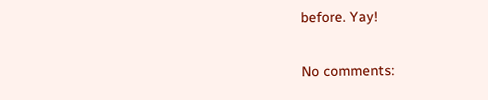before. Yay!

No comments: